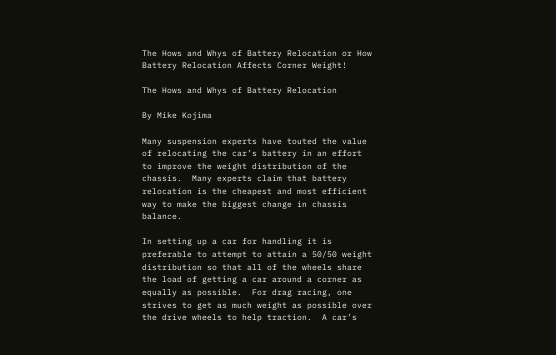The Hows and Whys of Battery Relocation or How Battery Relocation Affects Corner Weight!

The Hows and Whys of Battery Relocation

By Mike Kojima

Many suspension experts have touted the value of relocating the car’s battery in an effort to improve the weight distribution of the chassis.  Many experts claim that battery relocation is the cheapest and most efficient way to make the biggest change in chassis balance.

In setting up a car for handling it is preferable to attempt to attain a 50/50 weight distribution so that all of the wheels share the load of getting a car around a corner as equally as possible.  For drag racing, one strives to get as much weight as possible over the drive wheels to help traction.  A car’s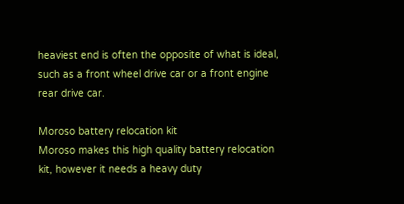heaviest end is often the opposite of what is ideal, such as a front wheel drive car or a front engine rear drive car.

Moroso battery relocation kit
Moroso makes this high quality battery relocation kit, however it needs a heavy duty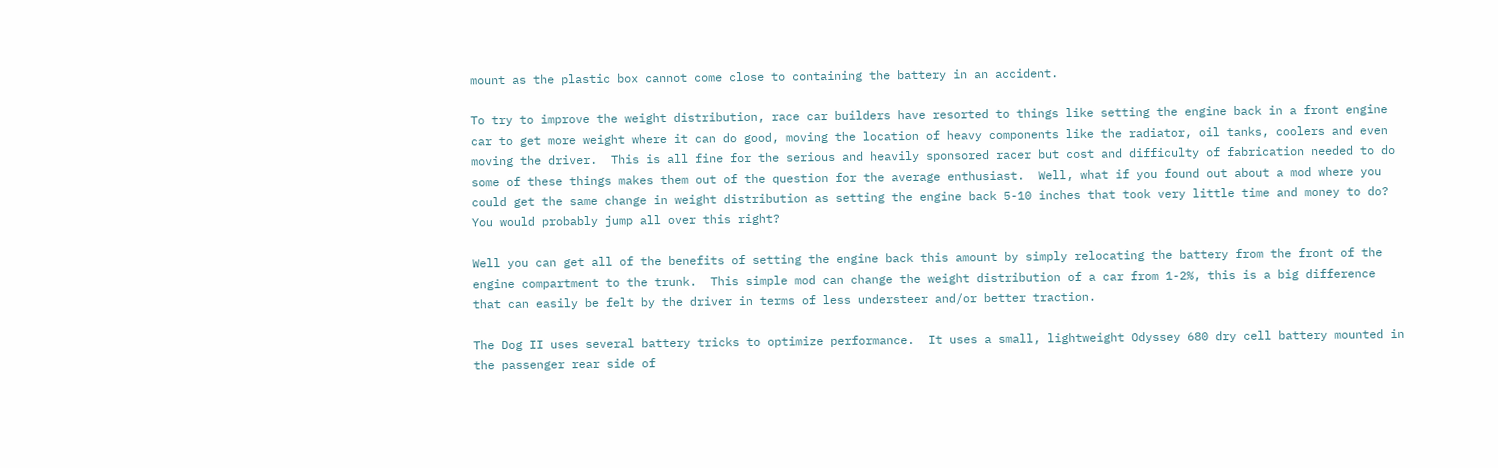mount as the plastic box cannot come close to containing the battery in an accident.

To try to improve the weight distribution, race car builders have resorted to things like setting the engine back in a front engine car to get more weight where it can do good, moving the location of heavy components like the radiator, oil tanks, coolers and even moving the driver.  This is all fine for the serious and heavily sponsored racer but cost and difficulty of fabrication needed to do some of these things makes them out of the question for the average enthusiast.  Well, what if you found out about a mod where you could get the same change in weight distribution as setting the engine back 5-10 inches that took very little time and money to do?  You would probably jump all over this right?

Well you can get all of the benefits of setting the engine back this amount by simply relocating the battery from the front of the engine compartment to the trunk.  This simple mod can change the weight distribution of a car from 1-2%, this is a big difference that can easily be felt by the driver in terms of less understeer and/or better traction.

The Dog II uses several battery tricks to optimize performance.  It uses a small, lightweight Odyssey 680 dry cell battery mounted in the passenger rear side of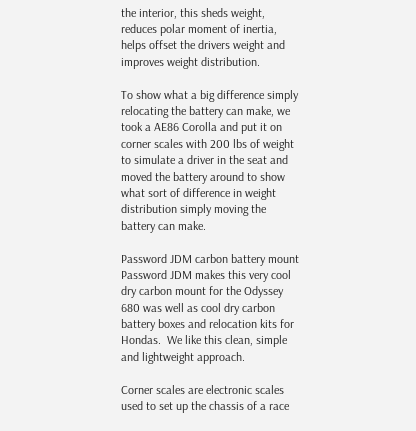the interior, this sheds weight, reduces polar moment of inertia, helps offset the drivers weight and improves weight distribution.

To show what a big difference simply relocating the battery can make, we took a AE86 Corolla and put it on corner scales with 200 lbs of weight to simulate a driver in the seat and moved the battery around to show what sort of difference in weight distribution simply moving the battery can make.

Password JDM carbon battery mount
Password JDM makes this very cool dry carbon mount for the Odyssey 680 was well as cool dry carbon battery boxes and relocation kits for Hondas.  We like this clean, simple and lightweight approach.

Corner scales are electronic scales used to set up the chassis of a race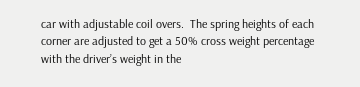car with adjustable coil overs.  The spring heights of each corner are adjusted to get a 50% cross weight percentage with the driver’s weight in the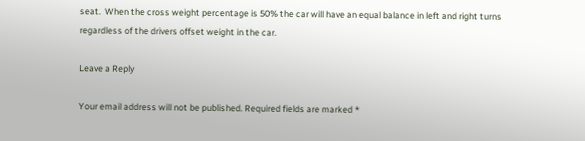seat.  When the cross weight percentage is 50% the car will have an equal balance in left and right turns regardless of the drivers offset weight in the car.

Leave a Reply

Your email address will not be published. Required fields are marked *